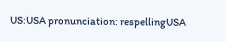US:USA pronunciation: respellingUSA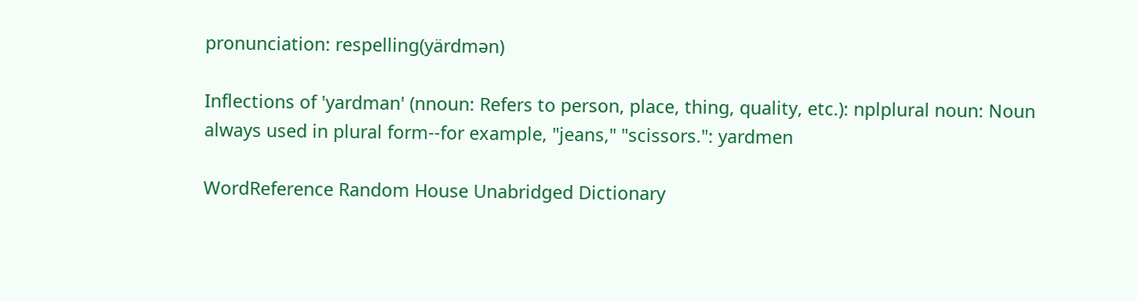pronunciation: respelling(yärdmən)

Inflections of 'yardman' (nnoun: Refers to person, place, thing, quality, etc.): nplplural noun: Noun always used in plural form--for example, "jeans," "scissors.": yardmen

WordReference Random House Unabridged Dictionary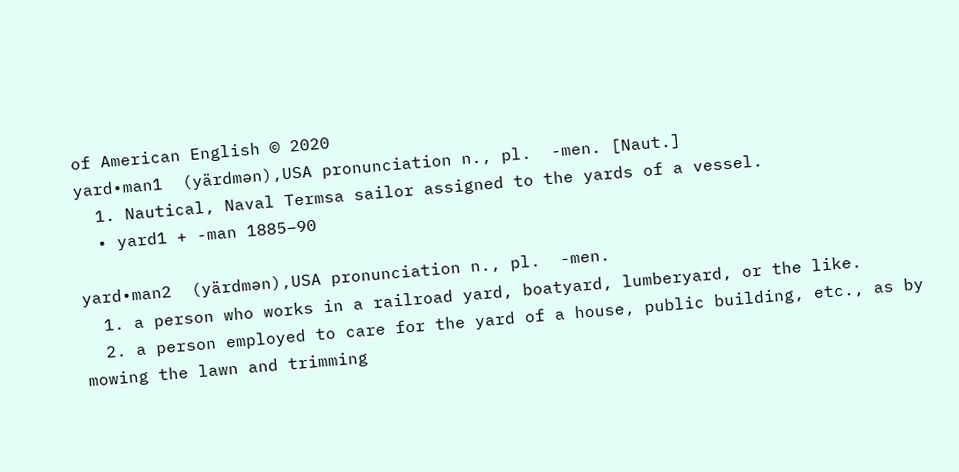of American English © 2020
yard•man1  (yärdmən),USA pronunciation n., pl.  -men. [Naut.]
  1. Nautical, Naval Termsa sailor assigned to the yards of a vessel.
  • yard1 + -man 1885–90

yard•man2  (yärdmən),USA pronunciation n., pl.  -men.
  1. a person who works in a railroad yard, boatyard, lumberyard, or the like.
  2. a person employed to care for the yard of a house, public building, etc., as by mowing the lawn and trimming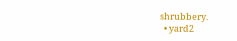shrubbery.
  • yard2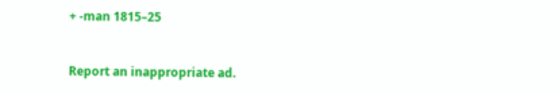+ -man 1815–25


Report an inappropriate ad.